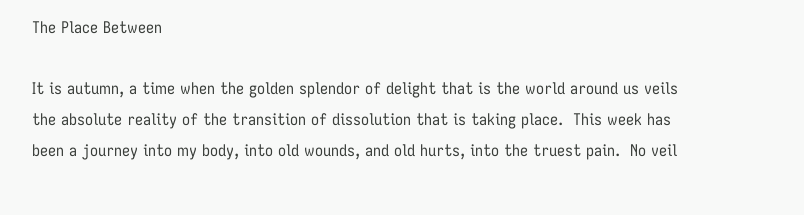The Place Between

It is autumn, a time when the golden splendor of delight that is the world around us veils the absolute reality of the transition of dissolution that is taking place.  This week has been a journey into my body, into old wounds, and old hurts, into the truest pain.  No veil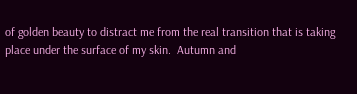of golden beauty to distract me from the real transition that is taking place under the surface of my skin.  Autumn and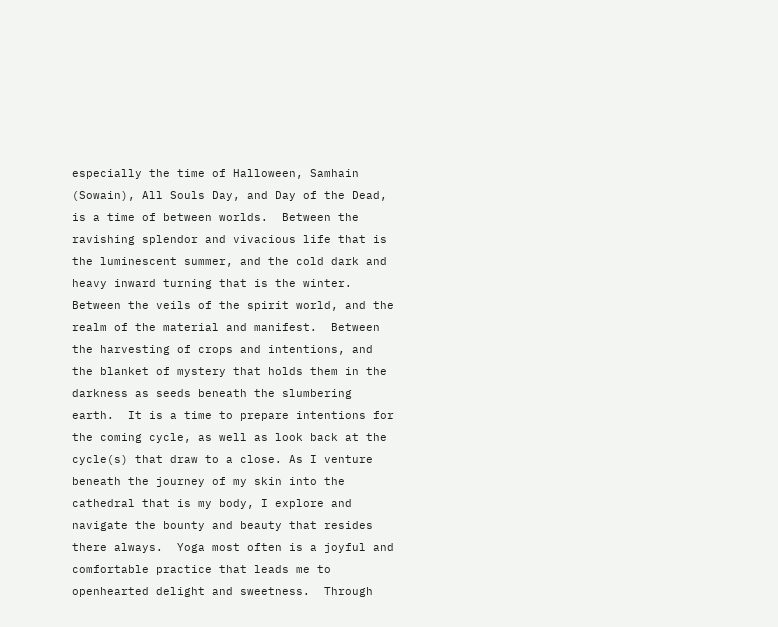especially the time of Halloween, Samhain (Sowain), All Souls Day, and Day of the Dead, is a time of between worlds.  Between the ravishing splendor and vivacious life that is the luminescent summer, and the cold dark and heavy inward turning that is the winter.  Between the veils of the spirit world, and the realm of the material and manifest.  Between the harvesting of crops and intentions, and the blanket of mystery that holds them in the darkness as seeds beneath the slumbering earth.  It is a time to prepare intentions for the coming cycle, as well as look back at the cycle(s) that draw to a close. As I venture beneath the journey of my skin into the cathedral that is my body, I explore and navigate the bounty and beauty that resides there always.  Yoga most often is a joyful and comfortable practice that leads me to openhearted delight and sweetness.  Through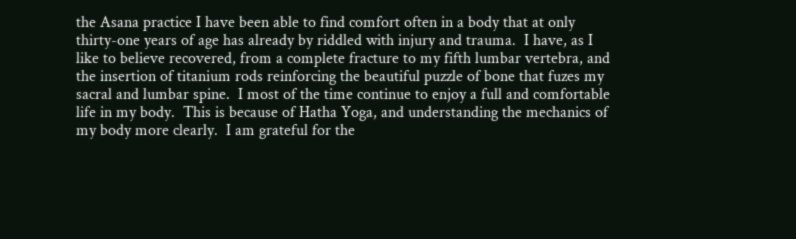the Asana practice I have been able to find comfort often in a body that at only thirty-one years of age has already by riddled with injury and trauma.  I have, as I like to believe recovered, from a complete fracture to my fifth lumbar vertebra, and the insertion of titanium rods reinforcing the beautiful puzzle of bone that fuzes my sacral and lumbar spine.  I most of the time continue to enjoy a full and comfortable life in my body.  This is because of Hatha Yoga, and understanding the mechanics of my body more clearly.  I am grateful for the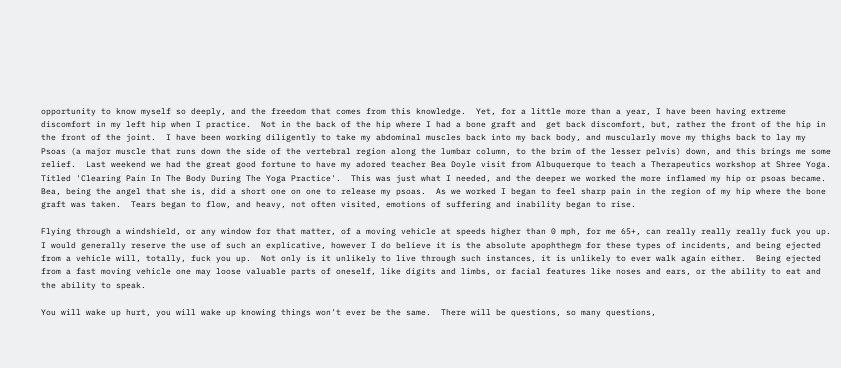opportunity to know myself so deeply, and the freedom that comes from this knowledge.  Yet, for a little more than a year, I have been having extreme discomfort in my left hip when I practice.  Not in the back of the hip where I had a bone graft and  get back discomfort, but, rather the front of the hip in the front of the joint.  I have been working diligently to take my abdominal muscles back into my back body, and muscularly move my thighs back to lay my Psoas (a major muscle that runs down the side of the vertebral region along the lumbar column, to the brim of the lesser pelvis) down, and this brings me some relief.  Last weekend we had the great good fortune to have my adored teacher Bea Doyle visit from Albuquerque to teach a Therapeutics workshop at Shree Yoga.  Titled 'Clearing Pain In The Body During The Yoga Practice'.  This was just what I needed, and the deeper we worked the more inflamed my hip or psoas became.  Bea, being the angel that she is, did a short one on one to release my psoas.  As we worked I began to feel sharp pain in the region of my hip where the bone graft was taken.  Tears began to flow, and heavy, not often visited, emotions of suffering and inability began to rise.

Flying through a windshield, or any window for that matter, of a moving vehicle at speeds higher than 0 mph, for me 65+, can really really really fuck you up.  I would generally reserve the use of such an explicative, however I do believe it is the absolute apophthegm for these types of incidents, and being ejected from a vehicle will, totally, fuck you up.  Not only is it unlikely to live through such instances, it is unlikely to ever walk again either.  Being ejected from a fast moving vehicle one may loose valuable parts of oneself, like digits and limbs, or facial features like noses and ears, or the ability to eat and the ability to speak.

You will wake up hurt, you will wake up knowing things won't ever be the same.  There will be questions, so many questions,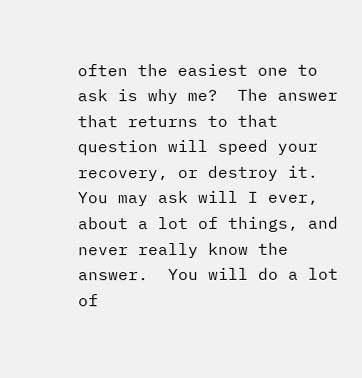often the easiest one to ask is why me?  The answer that returns to that question will speed your recovery, or destroy it.  You may ask will I ever, about a lot of things, and never really know the answer.  You will do a lot of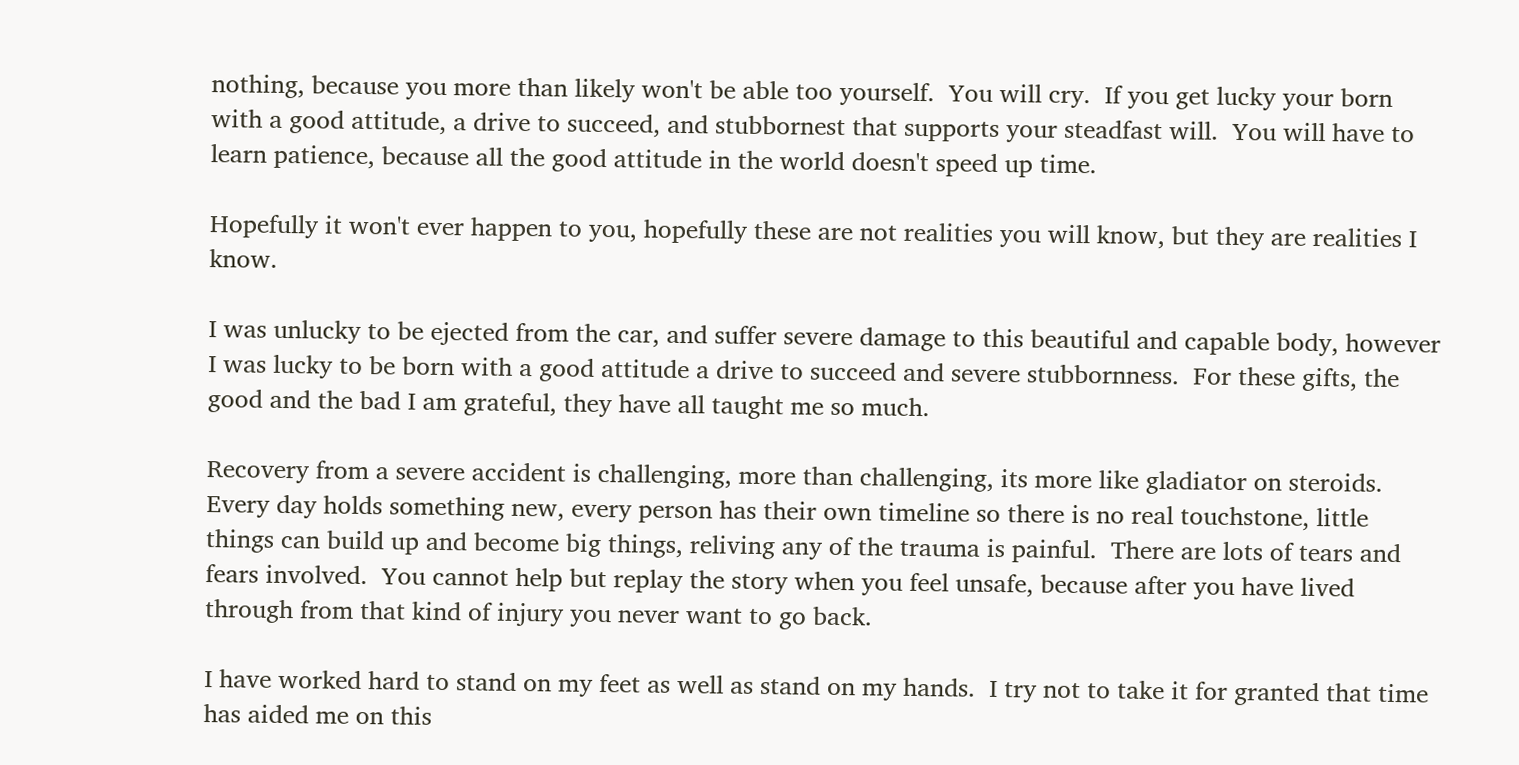nothing, because you more than likely won't be able too yourself.  You will cry.  If you get lucky your born with a good attitude, a drive to succeed, and stubbornest that supports your steadfast will.  You will have to learn patience, because all the good attitude in the world doesn't speed up time.

Hopefully it won't ever happen to you, hopefully these are not realities you will know, but they are realities I know.

I was unlucky to be ejected from the car, and suffer severe damage to this beautiful and capable body, however I was lucky to be born with a good attitude a drive to succeed and severe stubbornness.  For these gifts, the good and the bad I am grateful, they have all taught me so much.

Recovery from a severe accident is challenging, more than challenging, its more like gladiator on steroids. Every day holds something new, every person has their own timeline so there is no real touchstone, little things can build up and become big things, reliving any of the trauma is painful.  There are lots of tears and fears involved.  You cannot help but replay the story when you feel unsafe, because after you have lived through from that kind of injury you never want to go back.

I have worked hard to stand on my feet as well as stand on my hands.  I try not to take it for granted that time has aided me on this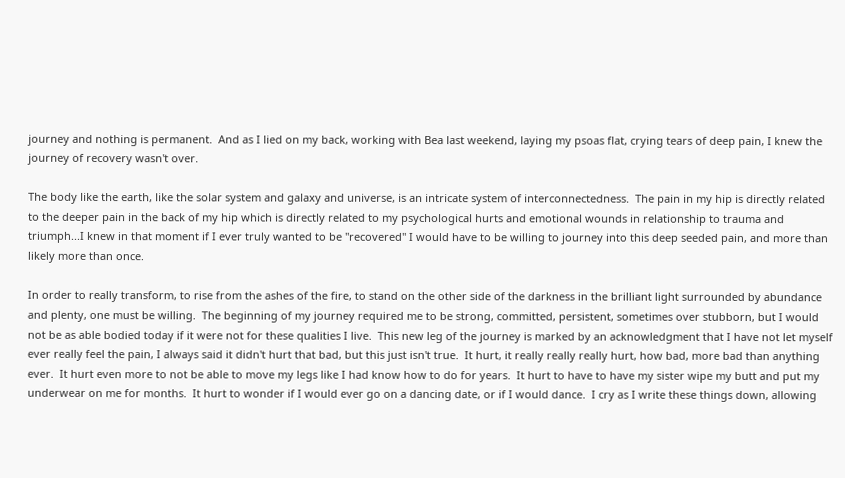journey and nothing is permanent.  And as I lied on my back, working with Bea last weekend, laying my psoas flat, crying tears of deep pain, I knew the journey of recovery wasn't over.

The body like the earth, like the solar system and galaxy and universe, is an intricate system of interconnectedness.  The pain in my hip is directly related to the deeper pain in the back of my hip which is directly related to my psychological hurts and emotional wounds in relationship to trauma and triumph...I knew in that moment if I ever truly wanted to be "recovered" I would have to be willing to journey into this deep seeded pain, and more than likely more than once.

In order to really transform, to rise from the ashes of the fire, to stand on the other side of the darkness in the brilliant light surrounded by abundance and plenty, one must be willing.  The beginning of my journey required me to be strong, committed, persistent, sometimes over stubborn, but I would not be as able bodied today if it were not for these qualities I live.  This new leg of the journey is marked by an acknowledgment that I have not let myself ever really feel the pain, I always said it didn't hurt that bad, but this just isn't true.  It hurt, it really really really hurt, how bad, more bad than anything ever.  It hurt even more to not be able to move my legs like I had know how to do for years.  It hurt to have to have my sister wipe my butt and put my underwear on me for months.  It hurt to wonder if I would ever go on a dancing date, or if I would dance.  I cry as I write these things down, allowing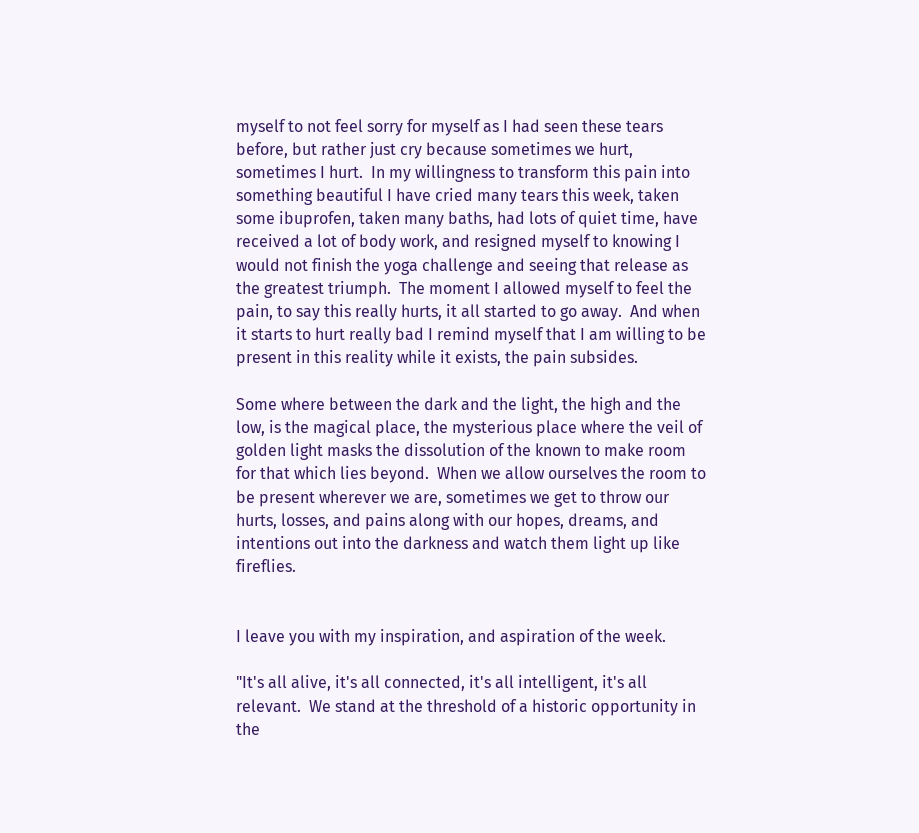myself to not feel sorry for myself as I had seen these tears before, but rather just cry because sometimes we hurt, sometimes I hurt.  In my willingness to transform this pain into something beautiful I have cried many tears this week, taken some ibuprofen, taken many baths, had lots of quiet time, have received a lot of body work, and resigned myself to knowing I would not finish the yoga challenge and seeing that release as the greatest triumph.  The moment I allowed myself to feel the pain, to say this really hurts, it all started to go away.  And when it starts to hurt really bad I remind myself that I am willing to be present in this reality while it exists, the pain subsides.

Some where between the dark and the light, the high and the low, is the magical place, the mysterious place where the veil of golden light masks the dissolution of the known to make room for that which lies beyond.  When we allow ourselves the room to be present wherever we are, sometimes we get to throw our hurts, losses, and pains along with our hopes, dreams, and intentions out into the darkness and watch them light up like fireflies.


I leave you with my inspiration, and aspiration of the week.

"It's all alive, it's all connected, it's all intelligent, it's all relevant.  We stand at the threshold of a historic opportunity in the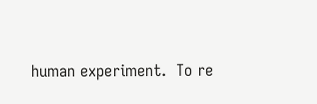human experiment.  To re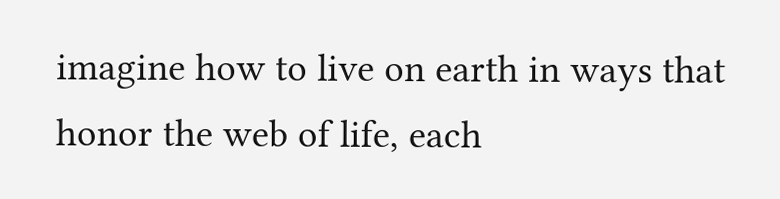imagine how to live on earth in ways that honor the web of life, each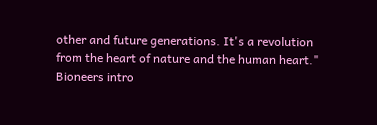other and future generations. It's a revolution from the heart of nature and the human heart."  Bioneers intro